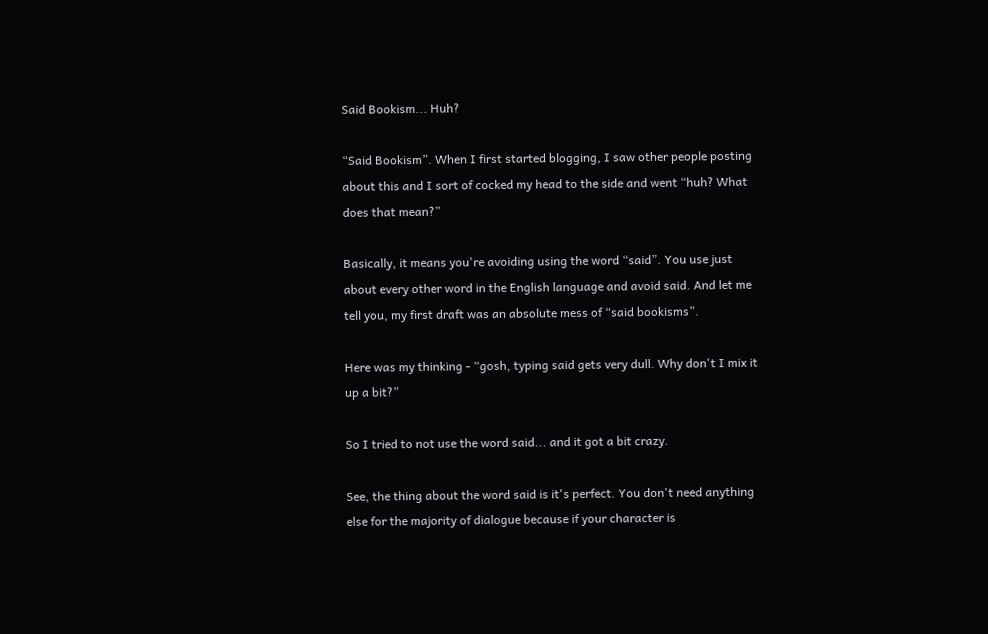Said Bookism... Huh?

“Said Bookism”. When I first started blogging, I saw other people posting about this and I sort of cocked my head to the side and went “huh? What does that mean?”

Basically, it means you're avoiding using the word “said”. You use just about every other word in the English language and avoid said. And let me tell you, my first draft was an absolute mess of “said bookisms”.

Here was my thinking - “gosh, typing said gets very dull. Why don't I mix it up a bit?”

So I tried to not use the word said... and it got a bit crazy.

See, the thing about the word said is it's perfect. You don't need anything else for the majority of dialogue because if your character is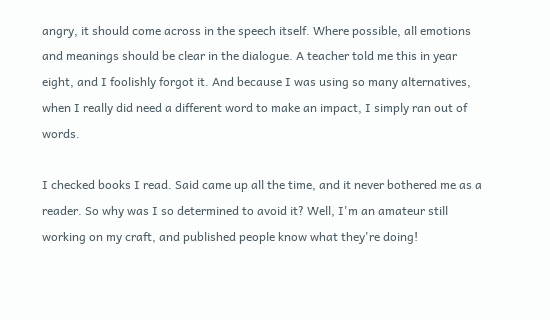angry, it should come across in the speech itself. Where possible, all emotions and meanings should be clear in the dialogue. A teacher told me this in year eight, and I foolishly forgot it. And because I was using so many alternatives, when I really did need a different word to make an impact, I simply ran out of words.

I checked books I read. Said came up all the time, and it never bothered me as a reader. So why was I so determined to avoid it? Well, I'm an amateur still working on my craft, and published people know what they're doing!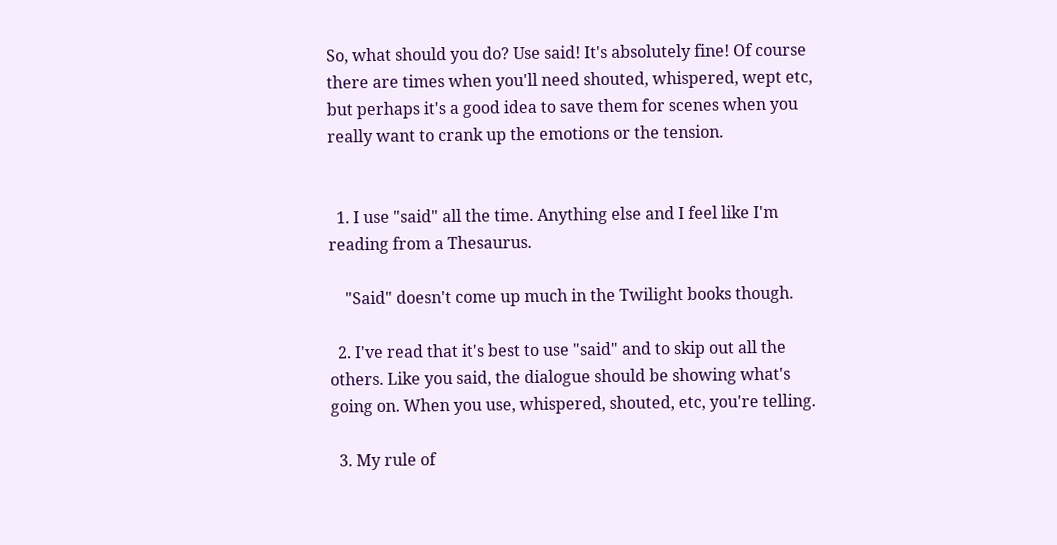So, what should you do? Use said! It's absolutely fine! Of course there are times when you'll need shouted, whispered, wept etc, but perhaps it's a good idea to save them for scenes when you really want to crank up the emotions or the tension.


  1. I use "said" all the time. Anything else and I feel like I'm reading from a Thesaurus.

    "Said" doesn't come up much in the Twilight books though.

  2. I've read that it's best to use "said" and to skip out all the others. Like you said, the dialogue should be showing what's going on. When you use, whispered, shouted, etc, you're telling.

  3. My rule of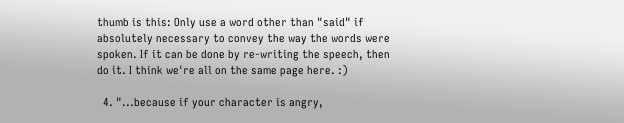thumb is this: Only use a word other than "said" if absolutely necessary to convey the way the words were spoken. If it can be done by re-writing the speech, then do it. I think we're all on the same page here. :)

  4. "...because if your character is angry,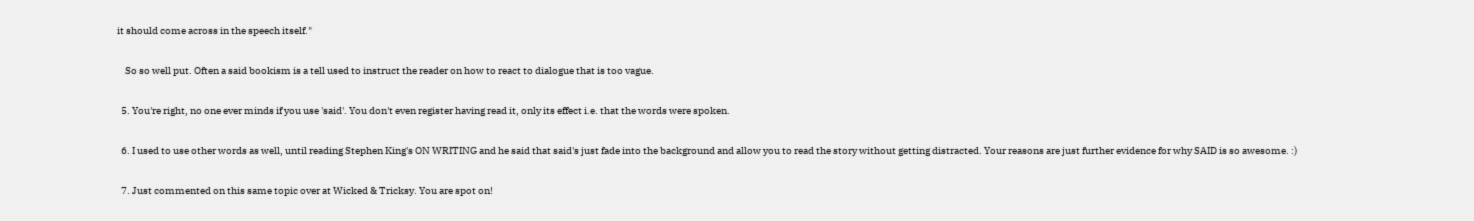it should come across in the speech itself."

    So so well put. Often a said bookism is a tell used to instruct the reader on how to react to dialogue that is too vague.

  5. You're right, no one ever minds if you use 'said'. You don't even register having read it, only its effect i.e. that the words were spoken.

  6. I used to use other words as well, until reading Stephen King's ON WRITING and he said that said's just fade into the background and allow you to read the story without getting distracted. Your reasons are just further evidence for why SAID is so awesome. :)

  7. Just commented on this same topic over at Wicked & Tricksy. You are spot on!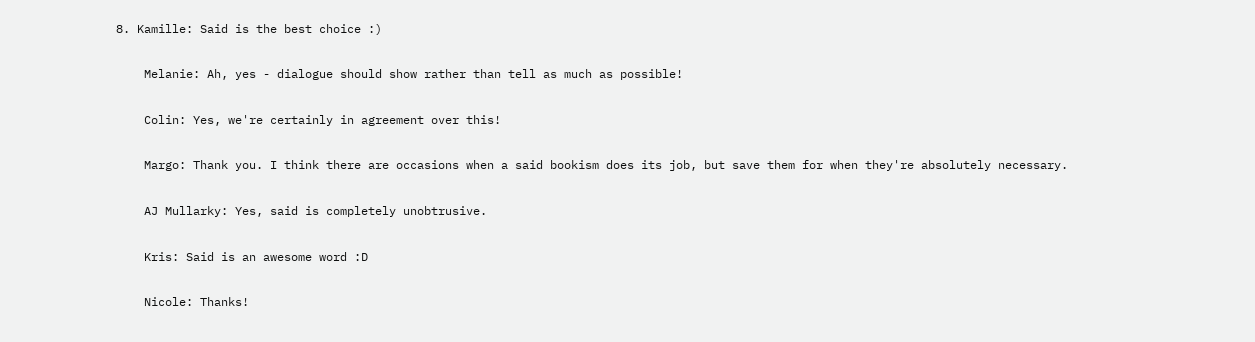8. Kamille: Said is the best choice :)

    Melanie: Ah, yes - dialogue should show rather than tell as much as possible!

    Colin: Yes, we're certainly in agreement over this!

    Margo: Thank you. I think there are occasions when a said bookism does its job, but save them for when they're absolutely necessary.

    AJ Mullarky: Yes, said is completely unobtrusive.

    Kris: Said is an awesome word :D

    Nicole: Thanks!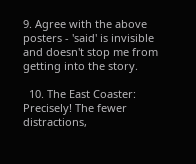9. Agree with the above posters - 'said' is invisible and doesn't stop me from getting into the story.

  10. The East Coaster: Precisely! The fewer distractions,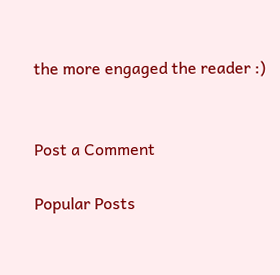the more engaged the reader :)


Post a Comment

Popular Posts